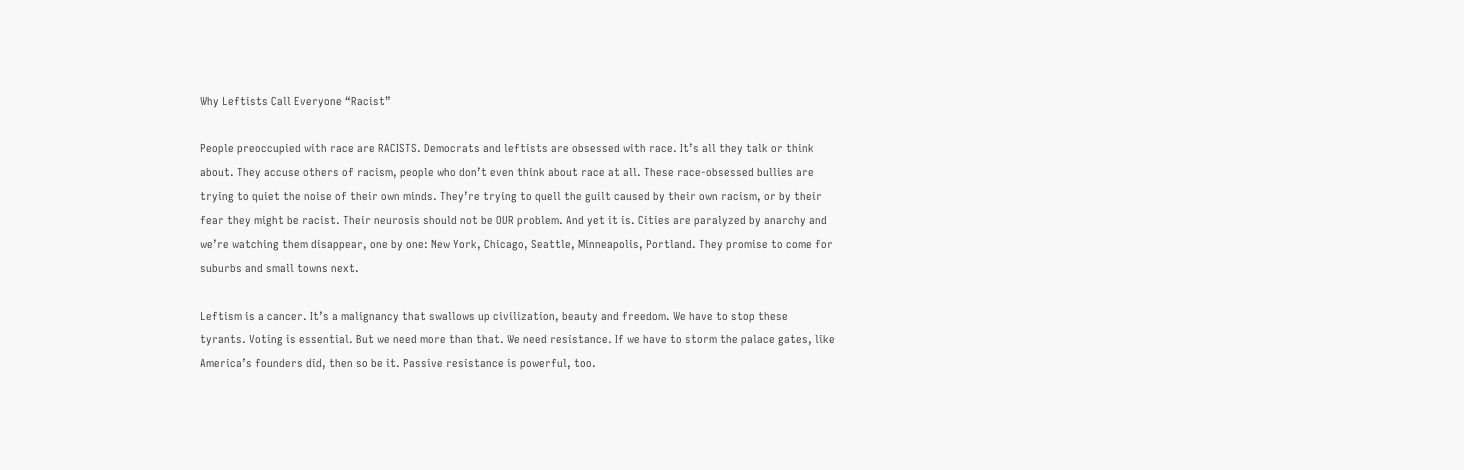Why Leftists Call Everyone “Racist”

People preoccupied with race are RACISTS. Democrats and leftists are obsessed with race. It’s all they talk or think about. They accuse others of racism, people who don’t even think about race at all. These race-obsessed bullies are trying to quiet the noise of their own minds. They’re trying to quell the guilt caused by their own racism, or by their fear they might be racist. Their neurosis should not be OUR problem. And yet it is. Cities are paralyzed by anarchy and we’re watching them disappear, one by one: New York, Chicago, Seattle, Minneapolis, Portland. They promise to come for suburbs and small towns next.

Leftism is a cancer. It’s a malignancy that swallows up civilization, beauty and freedom. We have to stop these tyrants. Voting is essential. But we need more than that. We need resistance. If we have to storm the palace gates, like America’s founders did, then so be it. Passive resistance is powerful, too.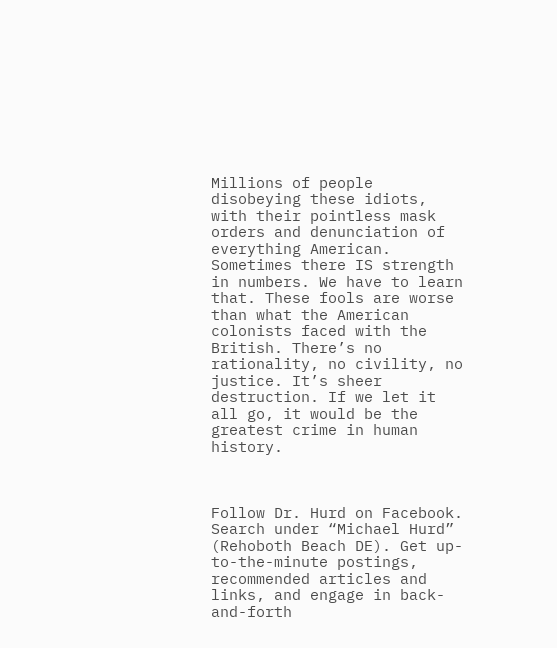Millions of people disobeying these idiots, with their pointless mask orders and denunciation of everything American. Sometimes there IS strength in numbers. We have to learn that. These fools are worse than what the American colonists faced with the British. There’s no rationality, no civility, no justice. It’s sheer destruction. If we let it all go, it would be the greatest crime in human history.



Follow Dr. Hurd on Facebook. Search under “Michael Hurd” (Rehoboth Beach DE). Get up-to-the-minute postings, recommended articles and links, and engage in back-and-forth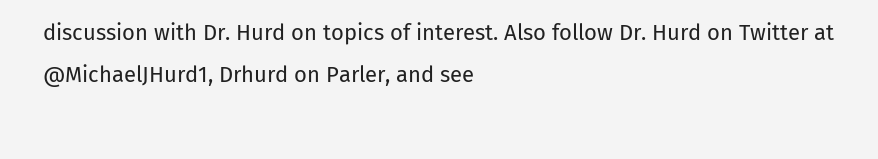discussion with Dr. Hurd on topics of interest. Also follow Dr. Hurd on Twitter at @MichaelJHurd1, Drhurd on Parler, and see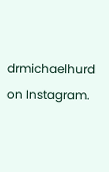drmichaelhurd on Instagram.